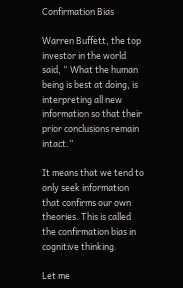Confirmation Bias

Warren Buffett, the top investor in the world said, “ What the human being is best at doing, is interpreting all new information so that their prior conclusions remain intact.”

It means that we tend to only seek information that confirms our own theories. This is called the confirmation bias in cognitive thinking.

Let me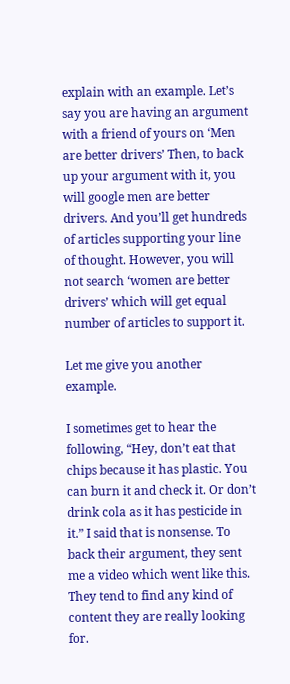explain with an example. Let’s say you are having an argument with a friend of yours on ‘Men are better drivers’ Then, to back up your argument with it, you will google men are better drivers. And you’ll get hundreds of articles supporting your line of thought. However, you will not search ‘women are better drivers’ which will get equal number of articles to support it.

Let me give you another example.

I sometimes get to hear the following, “Hey, don’t eat that chips because it has plastic. You can burn it and check it. Or don’t drink cola as it has pesticide in it.” I said that is nonsense. To back their argument, they sent me a video which went like this. They tend to find any kind of content they are really looking for.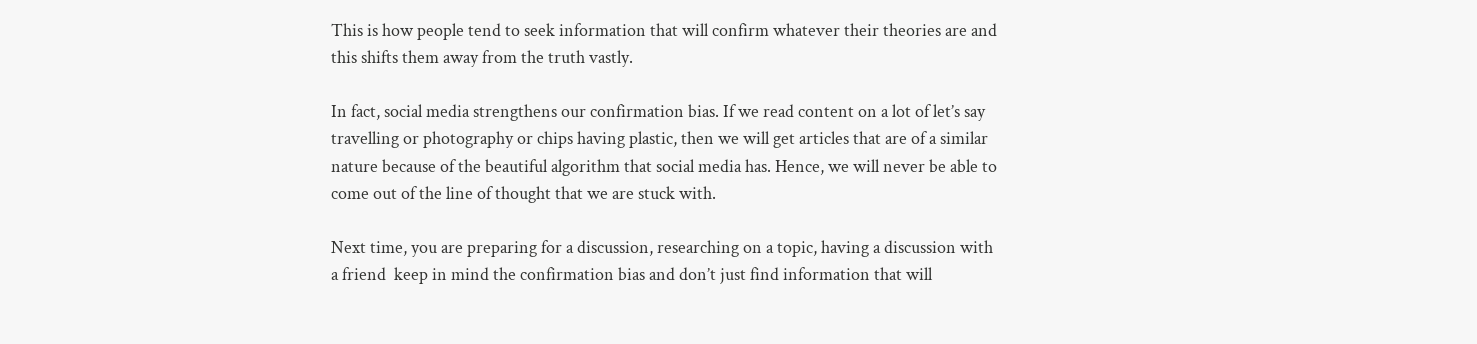This is how people tend to seek information that will confirm whatever their theories are and this shifts them away from the truth vastly.

In fact, social media strengthens our confirmation bias. If we read content on a lot of let’s say travelling or photography or chips having plastic, then we will get articles that are of a similar nature because of the beautiful algorithm that social media has. Hence, we will never be able to come out of the line of thought that we are stuck with.

Next time, you are preparing for a discussion, researching on a topic, having a discussion with a friend  keep in mind the confirmation bias and don’t just find information that will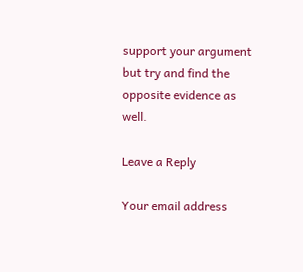support your argument but try and find the opposite evidence as well.

Leave a Reply

Your email address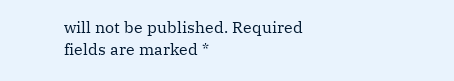will not be published. Required fields are marked *